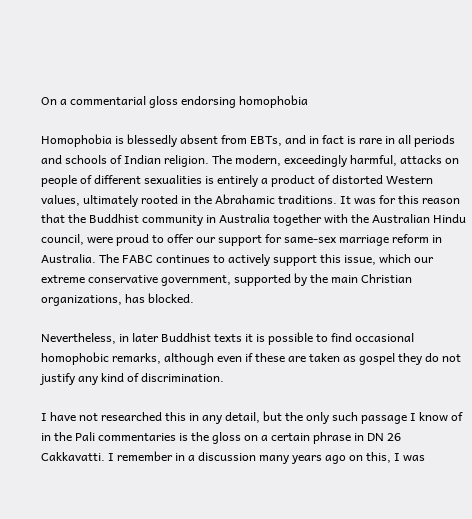On a commentarial gloss endorsing homophobia

Homophobia is blessedly absent from EBTs, and in fact is rare in all periods and schools of Indian religion. The modern, exceedingly harmful, attacks on people of different sexualities is entirely a product of distorted Western values, ultimately rooted in the Abrahamic traditions. It was for this reason that the Buddhist community in Australia together with the Australian Hindu council, were proud to offer our support for same-sex marriage reform in Australia. The FABC continues to actively support this issue, which our extreme conservative government, supported by the main Christian organizations, has blocked.

Nevertheless, in later Buddhist texts it is possible to find occasional homophobic remarks, although even if these are taken as gospel they do not justify any kind of discrimination.

I have not researched this in any detail, but the only such passage I know of in the Pali commentaries is the gloss on a certain phrase in DN 26 Cakkavatti. I remember in a discussion many years ago on this, I was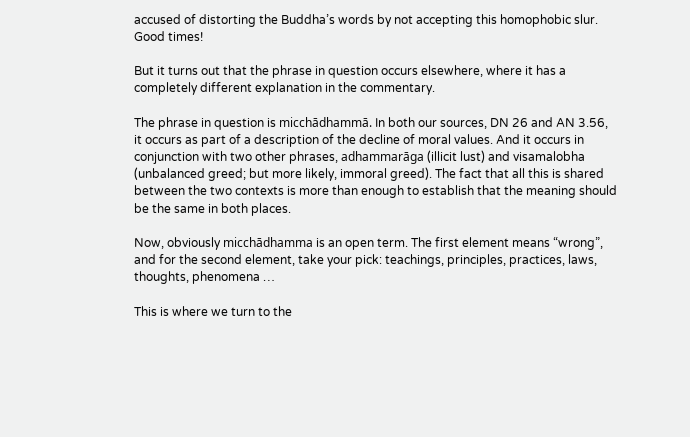accused of distorting the Buddha’s words by not accepting this homophobic slur. Good times!

But it turns out that the phrase in question occurs elsewhere, where it has a completely different explanation in the commentary.

The phrase in question is micchādhammā. In both our sources, DN 26 and AN 3.56, it occurs as part of a description of the decline of moral values. And it occurs in conjunction with two other phrases, adhammarāga (illicit lust) and visamalobha (unbalanced greed; but more likely, immoral greed). The fact that all this is shared between the two contexts is more than enough to establish that the meaning should be the same in both places.

Now, obviously micchādhamma is an open term. The first element means “wrong”, and for the second element, take your pick: teachings, principles, practices, laws, thoughts, phenomena …

This is where we turn to the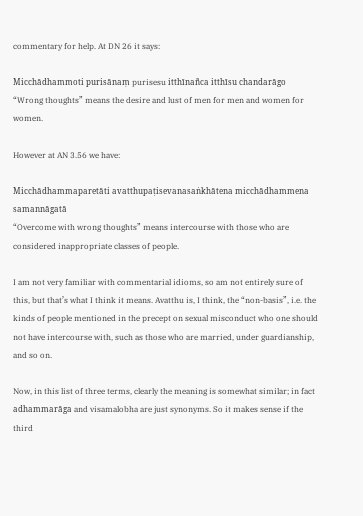commentary for help. At DN 26 it says:

Micchādhammoti purisānaṃ purisesu itthīnañca itthīsu chandarāgo
“Wrong thoughts” means the desire and lust of men for men and women for women.

However at AN 3.56 we have:

Micchādhammaparetāti avatthupaṭisevanasaṅkhātena micchādhammena samannāgatā
“Overcome with wrong thoughts” means intercourse with those who are considered inappropriate classes of people.

I am not very familiar with commentarial idioms, so am not entirely sure of this, but that’s what I think it means. Avatthu is, I think, the “non-basis”, i.e. the kinds of people mentioned in the precept on sexual misconduct who one should not have intercourse with, such as those who are married, under guardianship, and so on.

Now, in this list of three terms, clearly the meaning is somewhat similar; in fact adhammarāga and visamalobha are just synonyms. So it makes sense if the third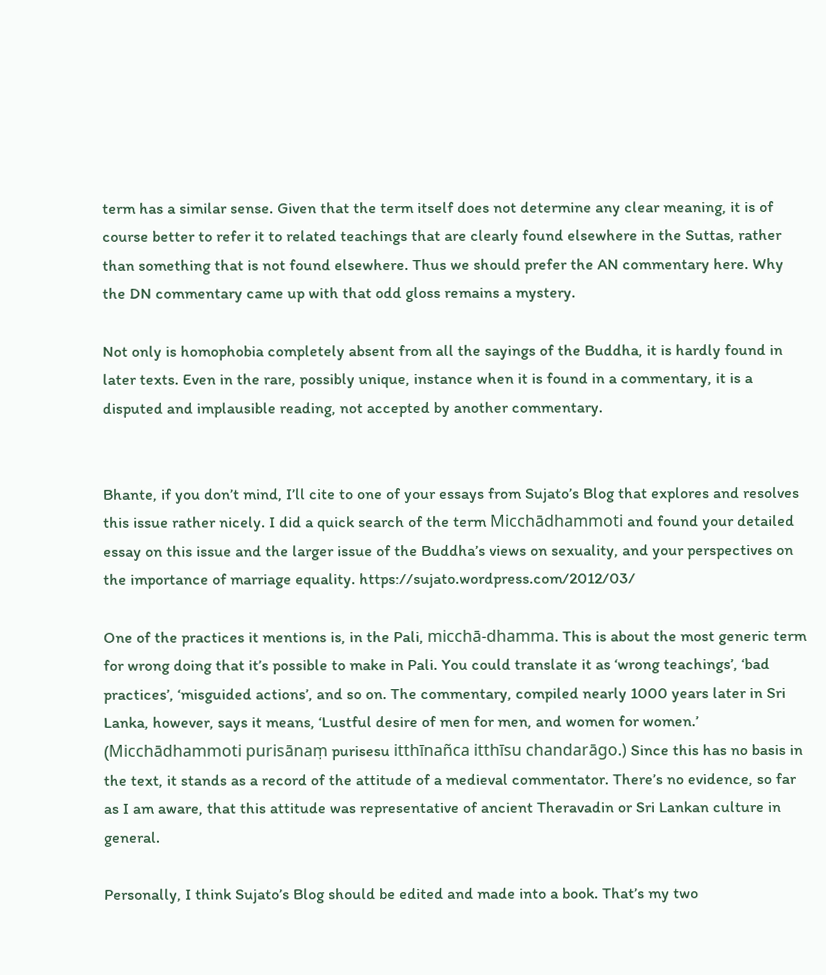term has a similar sense. Given that the term itself does not determine any clear meaning, it is of course better to refer it to related teachings that are clearly found elsewhere in the Suttas, rather than something that is not found elsewhere. Thus we should prefer the AN commentary here. Why the DN commentary came up with that odd gloss remains a mystery.

Not only is homophobia completely absent from all the sayings of the Buddha, it is hardly found in later texts. Even in the rare, possibly unique, instance when it is found in a commentary, it is a disputed and implausible reading, not accepted by another commentary.


Bhante, if you don’t mind, I’ll cite to one of your essays from Sujato’s Blog that explores and resolves this issue rather nicely. I did a quick search of the term Micchādhammoti and found your detailed essay on this issue and the larger issue of the Buddha’s views on sexuality, and your perspectives on the importance of marriage equality. https://sujato.wordpress.com/2012/03/

One of the practices it mentions is, in the Pali, micchā-dhamma. This is about the most generic term for wrong doing that it’s possible to make in Pali. You could translate it as ‘wrong teachings’, ‘bad practices’, ‘misguided actions’, and so on. The commentary, compiled nearly 1000 years later in Sri Lanka, however, says it means, ‘Lustful desire of men for men, and women for women.’ (Micchādhammoti purisānaṃ purisesu itthīnañca itthīsu chandarāgo.) Since this has no basis in the text, it stands as a record of the attitude of a medieval commentator. There’s no evidence, so far as I am aware, that this attitude was representative of ancient Theravadin or Sri Lankan culture in general.

Personally, I think Sujato’s Blog should be edited and made into a book. That’s my two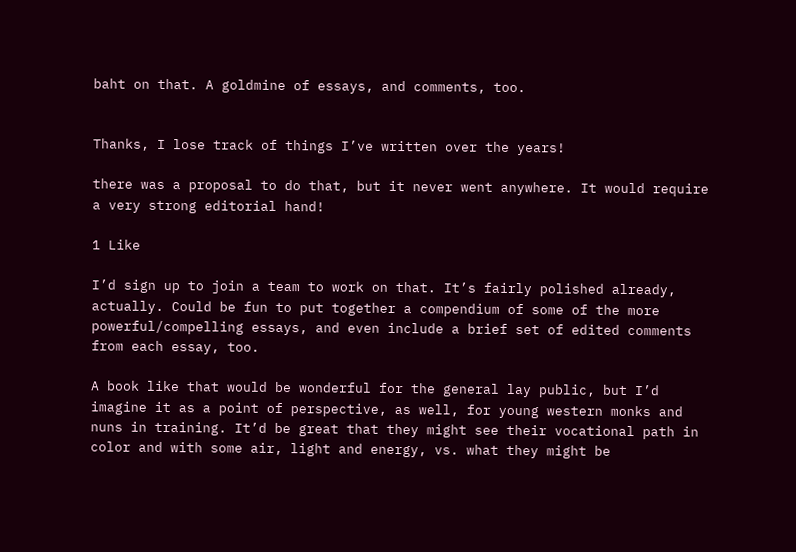baht on that. A goldmine of essays, and comments, too.


Thanks, I lose track of things I’ve written over the years!

there was a proposal to do that, but it never went anywhere. It would require a very strong editorial hand!

1 Like

I’d sign up to join a team to work on that. It’s fairly polished already, actually. Could be fun to put together a compendium of some of the more powerful/compelling essays, and even include a brief set of edited comments from each essay, too.

A book like that would be wonderful for the general lay public, but I’d imagine it as a point of perspective, as well, for young western monks and nuns in training. It’d be great that they might see their vocational path in color and with some air, light and energy, vs. what they might be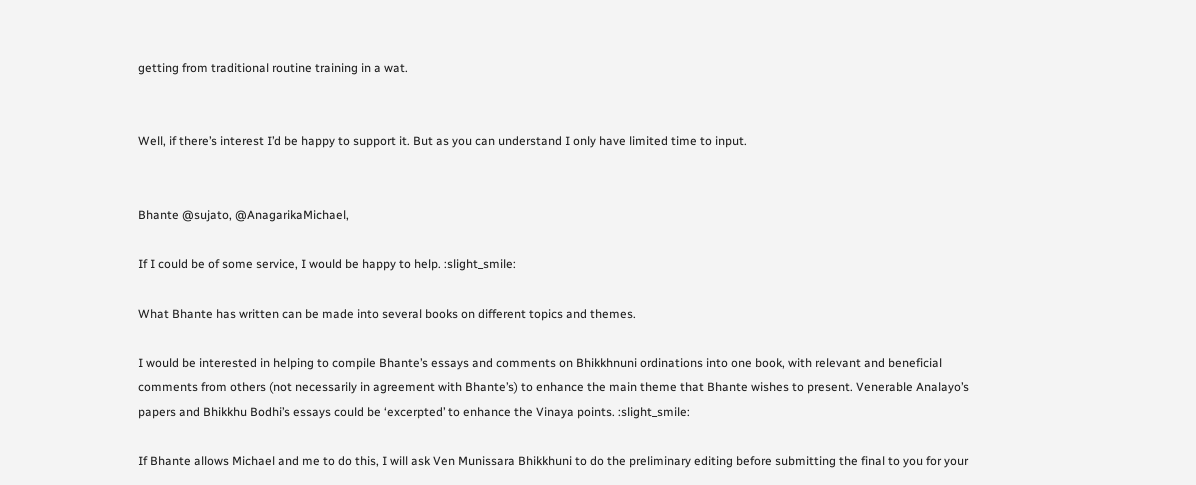getting from traditional routine training in a wat.


Well, if there’s interest I’d be happy to support it. But as you can understand I only have limited time to input.


Bhante @sujato, @AnagarikaMichael,

If I could be of some service, I would be happy to help. :slight_smile:

What Bhante has written can be made into several books on different topics and themes.

I would be interested in helping to compile Bhante’s essays and comments on Bhikkhnuni ordinations into one book, with relevant and beneficial comments from others (not necessarily in agreement with Bhante’s) to enhance the main theme that Bhante wishes to present. Venerable Analayo’s papers and Bhikkhu Bodhi’s essays could be ‘excerpted’ to enhance the Vinaya points. :slight_smile:

If Bhante allows Michael and me to do this, I will ask Ven Munissara Bhikkhuni to do the preliminary editing before submitting the final to you for your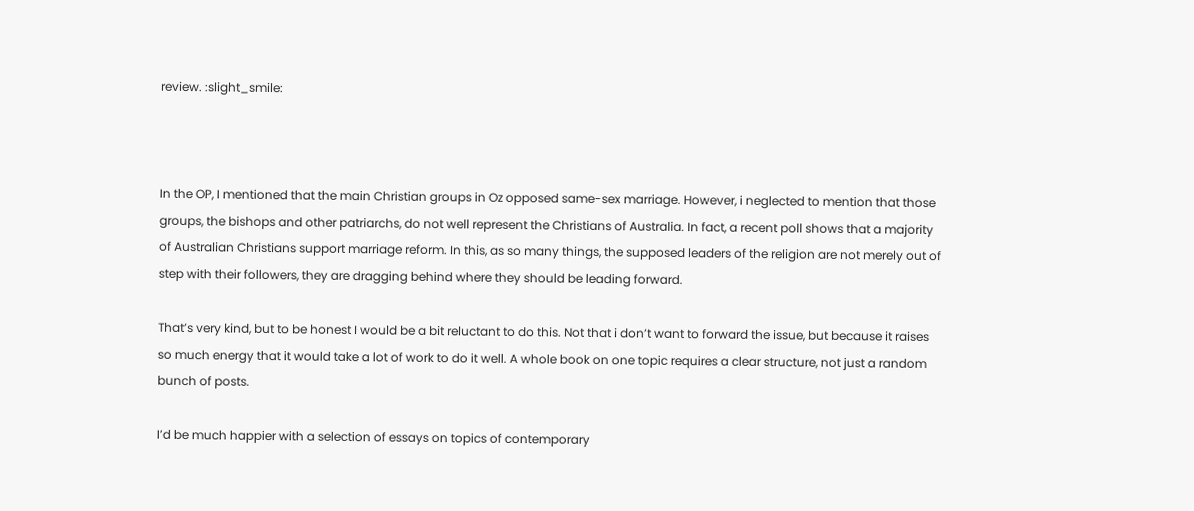review. :slight_smile:



In the OP, I mentioned that the main Christian groups in Oz opposed same-sex marriage. However, i neglected to mention that those groups, the bishops and other patriarchs, do not well represent the Christians of Australia. In fact, a recent poll shows that a majority of Australian Christians support marriage reform. In this, as so many things, the supposed leaders of the religion are not merely out of step with their followers, they are dragging behind where they should be leading forward.

That’s very kind, but to be honest I would be a bit reluctant to do this. Not that i don’t want to forward the issue, but because it raises so much energy that it would take a lot of work to do it well. A whole book on one topic requires a clear structure, not just a random bunch of posts.

I’d be much happier with a selection of essays on topics of contemporary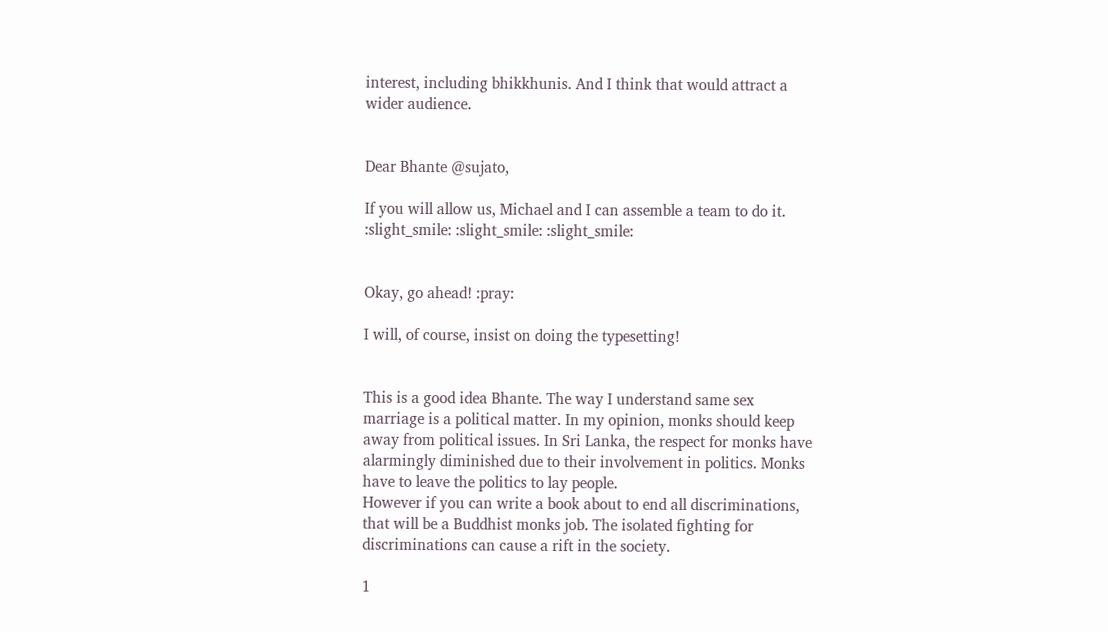interest, including bhikkhunis. And I think that would attract a wider audience.


Dear Bhante @sujato,

If you will allow us, Michael and I can assemble a team to do it. :slight_smile: :slight_smile: :slight_smile:


Okay, go ahead! :pray:

I will, of course, insist on doing the typesetting!


This is a good idea Bhante. The way I understand same sex marriage is a political matter. In my opinion, monks should keep away from political issues. In Sri Lanka, the respect for monks have alarmingly diminished due to their involvement in politics. Monks have to leave the politics to lay people.
However if you can write a book about to end all discriminations, that will be a Buddhist monks job. The isolated fighting for discriminations can cause a rift in the society.

1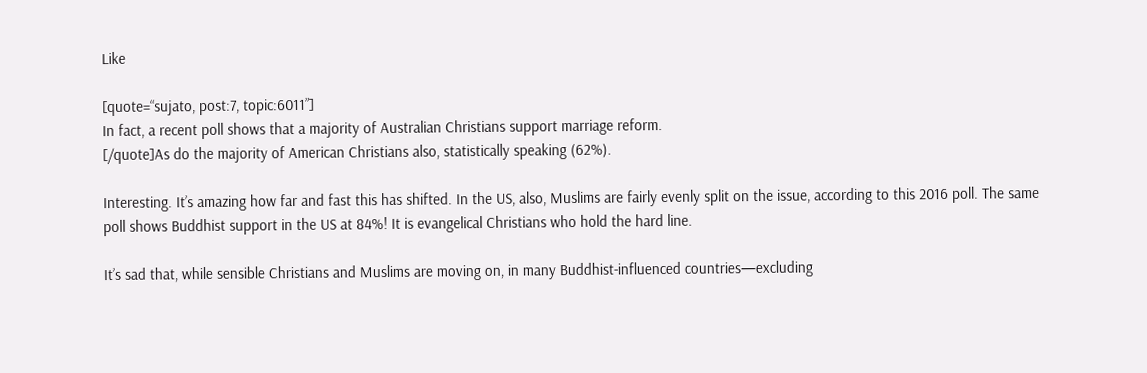Like

[quote=“sujato, post:7, topic:6011”]
In fact, a recent poll shows that a majority of Australian Christians support marriage reform.
[/quote]As do the majority of American Christians also, statistically speaking (62%).

Interesting. It’s amazing how far and fast this has shifted. In the US, also, Muslims are fairly evenly split on the issue, according to this 2016 poll. The same poll shows Buddhist support in the US at 84%! It is evangelical Christians who hold the hard line.

It’s sad that, while sensible Christians and Muslims are moving on, in many Buddhist-influenced countries—excluding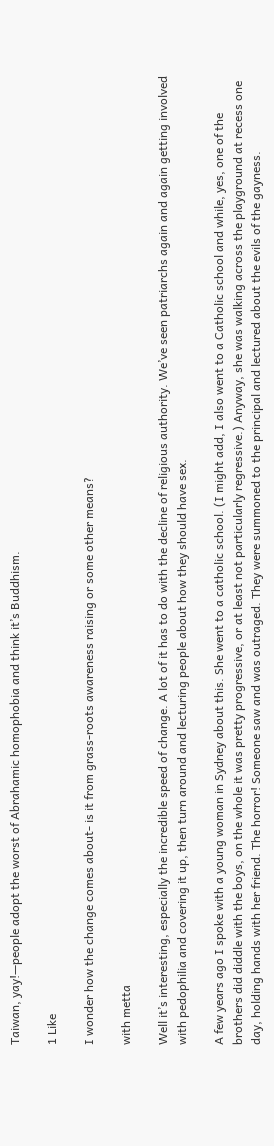Taiwan, yay!—people adopt the worst of Abrahamic homophobia and think it’s Buddhism.

1 Like

I wonder how the change comes about- is it from grass-roots awareness raising or some other means?

with metta

Well it’s interesting, especially the incredible speed of change. A lot of it has to do with the decline of religious authority. We’ve seen patriarchs again and again getting involved with pedophilia and covering it up, then turn around and lecturing people about how they should have sex.

A few years ago I spoke with a young woman in Sydney about this. She went to a catholic school. (I might add, I also went to a Catholic school and while, yes, one of the brothers did diddle with the boys, on the whole it was pretty progressive, or at least not particularly regressive.) Anyway, she was walking across the playground at recess one day, holding hands with her friend. The horror! Someone saw and was outraged. They were summoned to the principal and lectured about the evils of the gayness.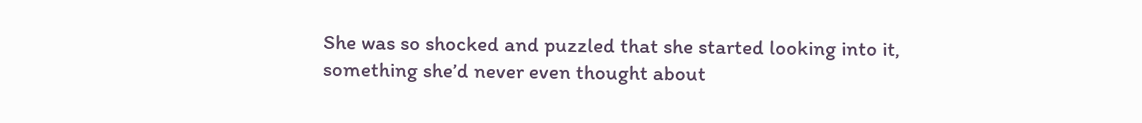She was so shocked and puzzled that she started looking into it, something she’d never even thought about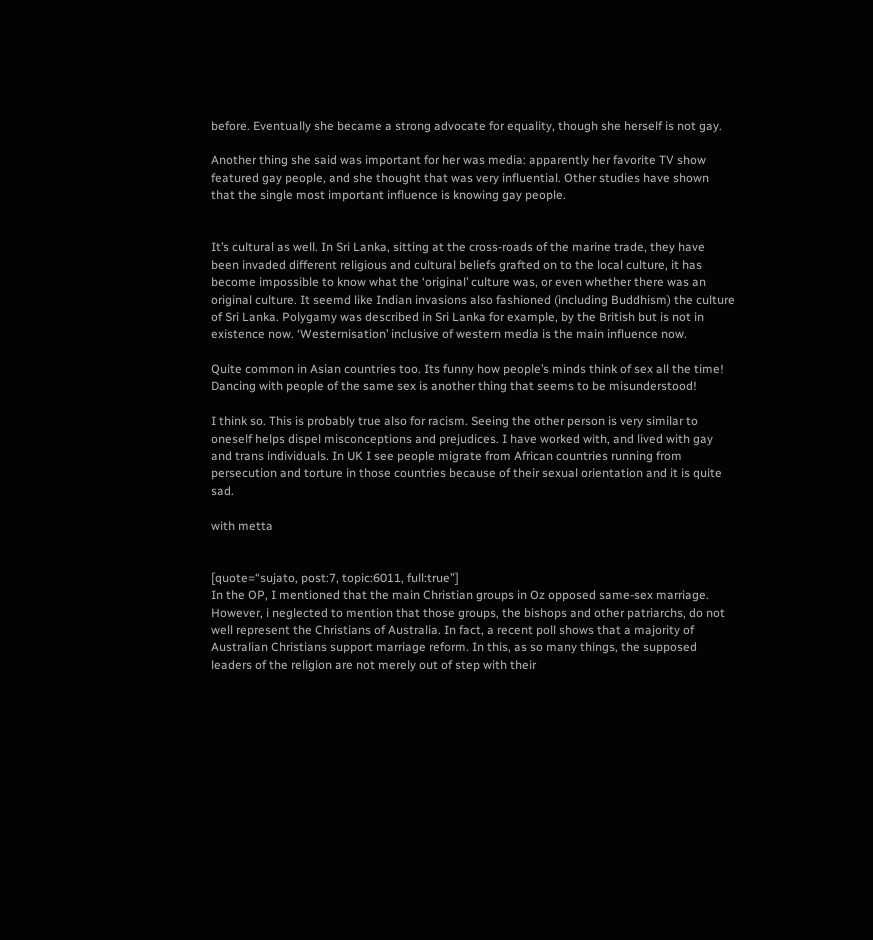before. Eventually she became a strong advocate for equality, though she herself is not gay.

Another thing she said was important for her was media: apparently her favorite TV show featured gay people, and she thought that was very influential. Other studies have shown that the single most important influence is knowing gay people.


It’s cultural as well. In Sri Lanka, sitting at the cross-roads of the marine trade, they have been invaded different religious and cultural beliefs grafted on to the local culture, it has become impossible to know what the ‘original’ culture was, or even whether there was an original culture. It seemd like Indian invasions also fashioned (including Buddhism) the culture of Sri Lanka. Polygamy was described in Sri Lanka for example, by the British but is not in existence now. ‘Westernisation’ inclusive of western media is the main influence now.

Quite common in Asian countries too. Its funny how people’s minds think of sex all the time! Dancing with people of the same sex is another thing that seems to be misunderstood!

I think so. This is probably true also for racism. Seeing the other person is very similar to oneself helps dispel misconceptions and prejudices. I have worked with, and lived with gay and trans individuals. In UK I see people migrate from African countries running from persecution and torture in those countries because of their sexual orientation and it is quite sad.

with metta


[quote=“sujato, post:7, topic:6011, full:true”]
In the OP, I mentioned that the main Christian groups in Oz opposed same-sex marriage. However, i neglected to mention that those groups, the bishops and other patriarchs, do not well represent the Christians of Australia. In fact, a recent poll shows that a majority of Australian Christians support marriage reform. In this, as so many things, the supposed leaders of the religion are not merely out of step with their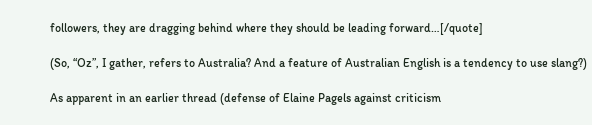followers, they are dragging behind where they should be leading forward…[/quote]

(So, “Oz”, I gather, refers to Australia? And a feature of Australian English is a tendency to use slang?)

As apparent in an earlier thread (defense of Elaine Pagels against criticism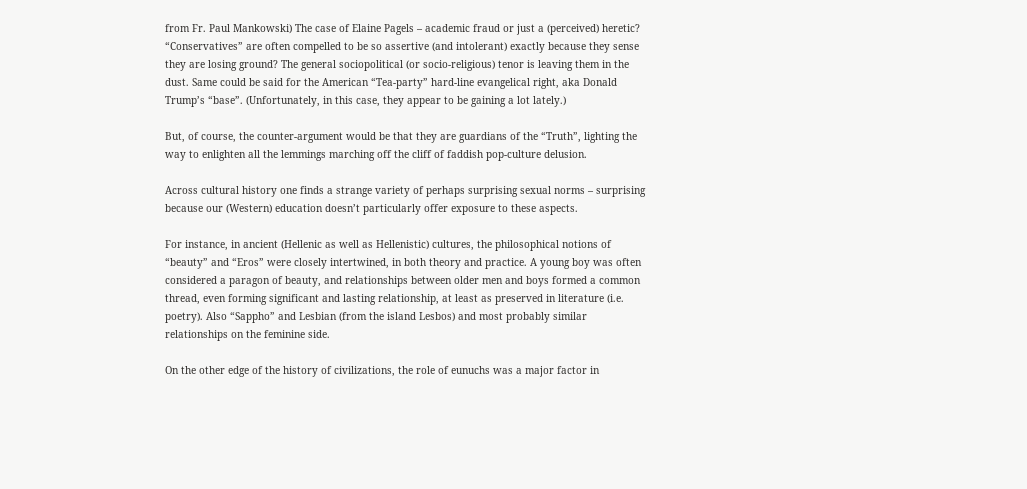from Fr. Paul Mankowski) The case of Elaine Pagels – academic fraud or just a (perceived) heretic?
“Conservatives” are often compelled to be so assertive (and intolerant) exactly because they sense they are losing ground? The general sociopolitical (or socio-religious) tenor is leaving them in the dust. Same could be said for the American “Tea-party” hard-line evangelical right, aka Donald Trump’s “base”. (Unfortunately, in this case, they appear to be gaining a lot lately.)

But, of course, the counter-argument would be that they are guardians of the “Truth”, lighting the way to enlighten all the lemmings marching off the cliff of faddish pop-culture delusion.

Across cultural history one finds a strange variety of perhaps surprising sexual norms – surprising because our (Western) education doesn’t particularly offer exposure to these aspects.

For instance, in ancient (Hellenic as well as Hellenistic) cultures, the philosophical notions of “beauty” and “Eros” were closely intertwined, in both theory and practice. A young boy was often considered a paragon of beauty, and relationships between older men and boys formed a common thread, even forming significant and lasting relationship, at least as preserved in literature (i.e. poetry). Also “Sappho” and Lesbian (from the island Lesbos) and most probably similar relationships on the feminine side.

On the other edge of the history of civilizations, the role of eunuchs was a major factor in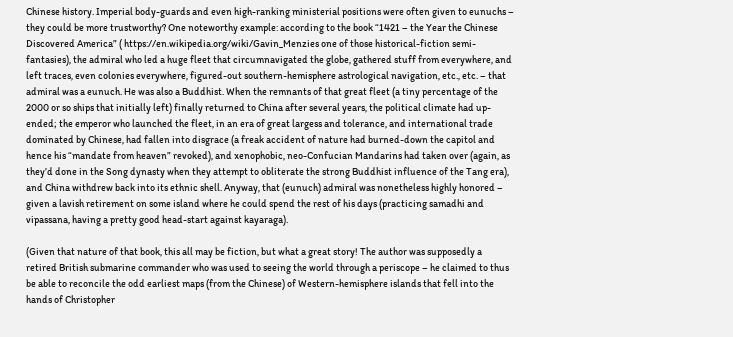Chinese history. Imperial body-guards and even high-ranking ministerial positions were often given to eunuchs – they could be more trustworthy? One noteworthy example: according to the book “1421 – the Year the Chinese Discovered America” ( https://en.wikipedia.org/wiki/Gavin_Menzies one of those historical-fiction semi-fantasies), the admiral who led a huge fleet that circumnavigated the globe, gathered stuff from everywhere, and left traces, even colonies everywhere, figured-out southern-hemisphere astrological navigation, etc., etc. – that admiral was a eunuch. He was also a Buddhist. When the remnants of that great fleet (a tiny percentage of the 2000 or so ships that initially left) finally returned to China after several years, the political climate had up-ended; the emperor who launched the fleet, in an era of great largess and tolerance, and international trade dominated by Chinese, had fallen into disgrace (a freak accident of nature had burned-down the capitol and hence his “mandate from heaven” revoked), and xenophobic, neo-Confucian Mandarins had taken over (again, as they’d done in the Song dynasty when they attempt to obliterate the strong Buddhist influence of the Tang era), and China withdrew back into its ethnic shell. Anyway, that (eunuch) admiral was nonetheless highly honored – given a lavish retirement on some island where he could spend the rest of his days (practicing samadhi and vipassana, having a pretty good head-start against kayaraga).

(Given that nature of that book, this all may be fiction, but what a great story! The author was supposedly a retired British submarine commander who was used to seeing the world through a periscope – he claimed to thus be able to reconcile the odd earliest maps (from the Chinese) of Western-hemisphere islands that fell into the hands of Christopher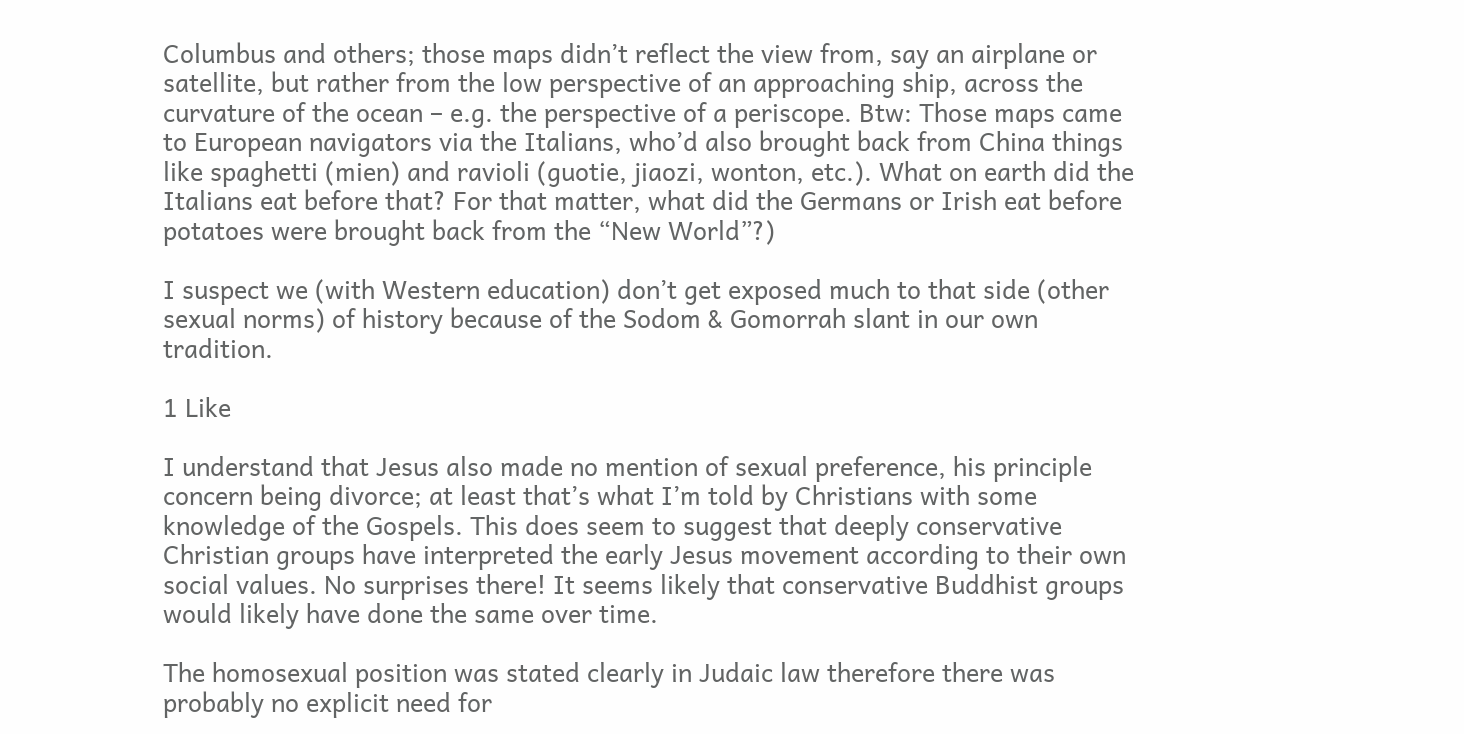Columbus and others; those maps didn’t reflect the view from, say an airplane or satellite, but rather from the low perspective of an approaching ship, across the curvature of the ocean – e.g. the perspective of a periscope. Btw: Those maps came to European navigators via the Italians, who’d also brought back from China things like spaghetti (mien) and ravioli (guotie, jiaozi, wonton, etc.). What on earth did the Italians eat before that? For that matter, what did the Germans or Irish eat before potatoes were brought back from the “New World”?)

I suspect we (with Western education) don’t get exposed much to that side (other sexual norms) of history because of the Sodom & Gomorrah slant in our own tradition.

1 Like

I understand that Jesus also made no mention of sexual preference, his principle concern being divorce; at least that’s what I’m told by Christians with some knowledge of the Gospels. This does seem to suggest that deeply conservative Christian groups have interpreted the early Jesus movement according to their own social values. No surprises there! It seems likely that conservative Buddhist groups would likely have done the same over time.

The homosexual position was stated clearly in Judaic law therefore there was probably no explicit need for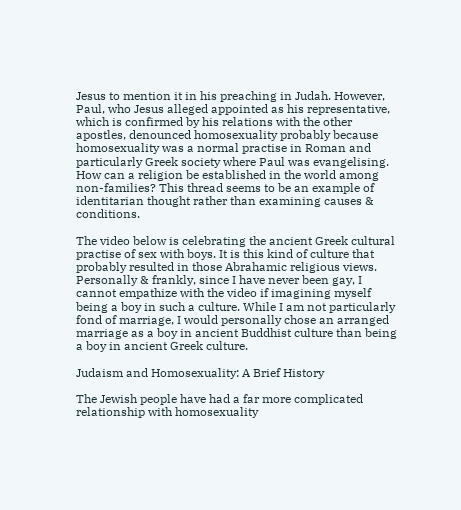Jesus to mention it in his preaching in Judah. However, Paul, who Jesus alleged appointed as his representative, which is confirmed by his relations with the other apostles, denounced homosexuality probably because homosexuality was a normal practise in Roman and particularly Greek society where Paul was evangelising. How can a religion be established in the world among non-families? This thread seems to be an example of identitarian thought rather than examining causes & conditions.

The video below is celebrating the ancient Greek cultural practise of sex with boys. It is this kind of culture that probably resulted in those Abrahamic religious views. Personally & frankly, since I have never been gay, I cannot empathize with the video if imagining myself being a boy in such a culture. While I am not particularly fond of marriage, I would personally chose an arranged marriage as a boy in ancient Buddhist culture than being a boy in ancient Greek culture.

Judaism and Homosexuality: A Brief History

The Jewish people have had a far more complicated relationship with homosexuality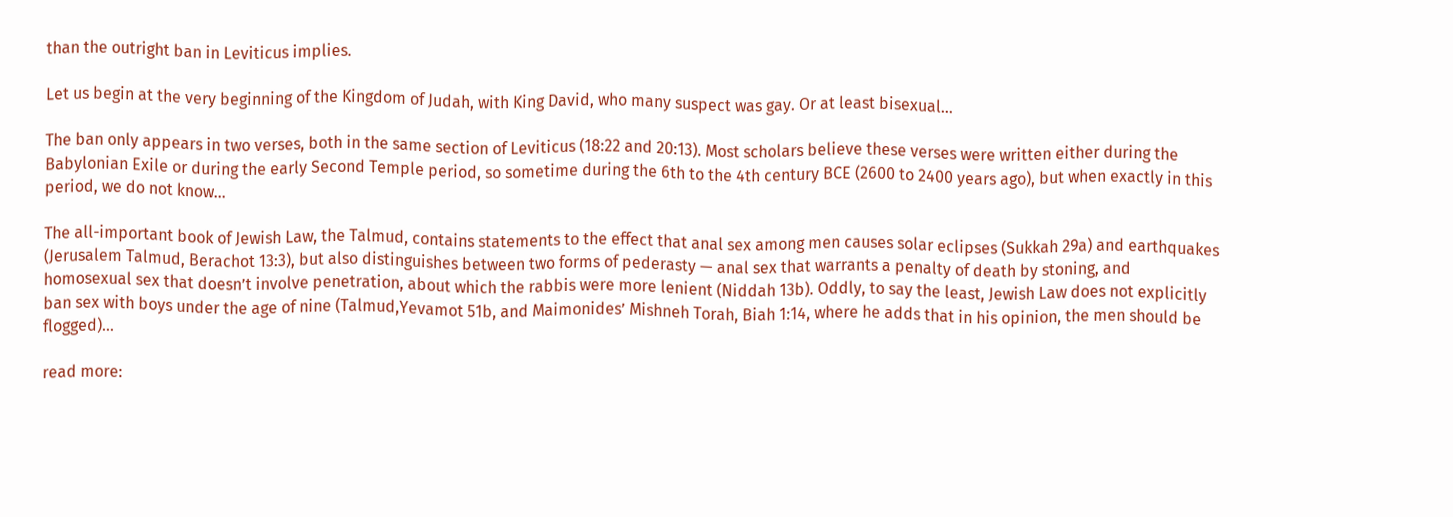than the outright ban in Leviticus implies.

Let us begin at the very beginning of the Kingdom of Judah, with King David, who many suspect was gay. Or at least bisexual…

The ban only appears in two verses, both in the same section of Leviticus (18:22 and 20:13). Most scholars believe these verses were written either during the Babylonian Exile or during the early Second Temple period, so sometime during the 6th to the 4th century BCE (2600 to 2400 years ago), but when exactly in this period, we do not know…

The all-important book of Jewish Law, the Talmud, contains statements to the effect that anal sex among men causes solar eclipses (Sukkah 29a) and earthquakes (Jerusalem Talmud, Berachot 13:3), but also distinguishes between two forms of pederasty — anal sex that warrants a penalty of death by stoning, and homosexual sex that doesn’t involve penetration, about which the rabbis were more lenient (Niddah 13b). Oddly, to say the least, Jewish Law does not explicitly ban sex with boys under the age of nine (Talmud,Yevamot 51b, and Maimonides’ Mishneh Torah, Biah 1:14, where he adds that in his opinion, the men should be flogged)…

read more: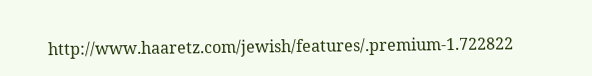http://www.haaretz.com/jewish/features/.premium-1.722822